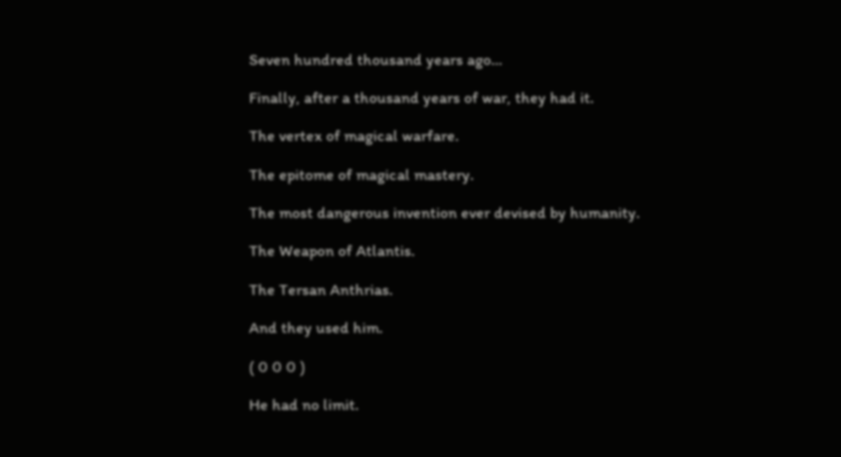Seven hundred thousand years ago…

Finally, after a thousand years of war, they had it.

The vertex of magical warfare.

The epitome of magical mastery.

The most dangerous invention ever devised by humanity.

The Weapon of Atlantis.

The Tersan Anthrias.

And they used him.

( 0 0 0 )

He had no limit.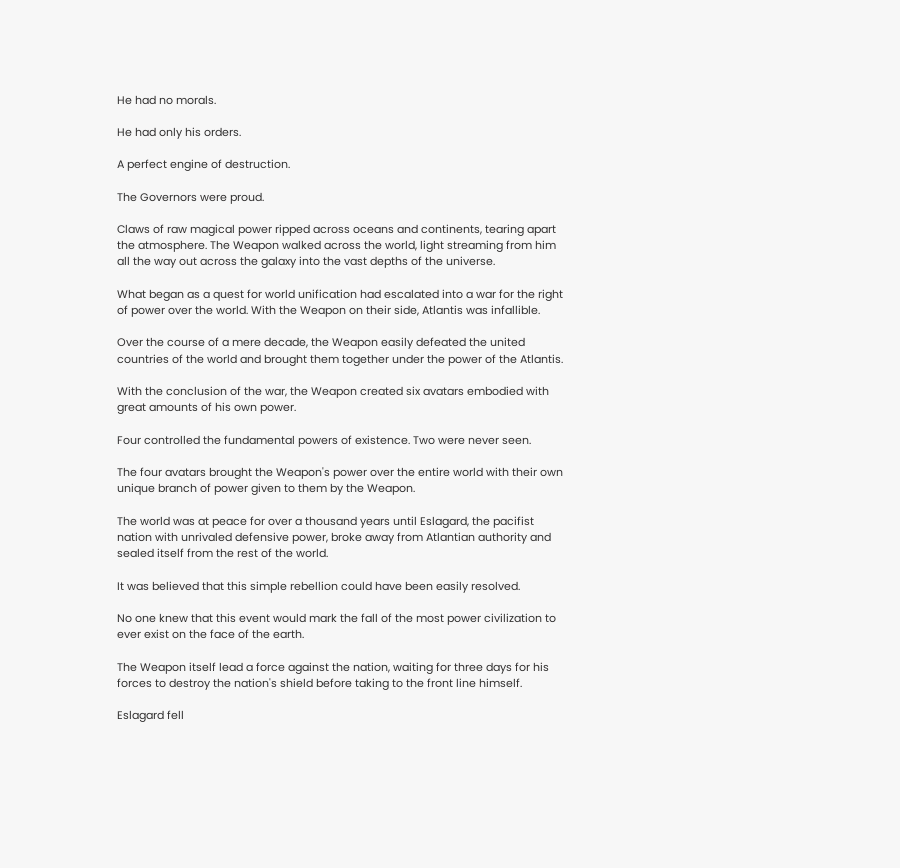He had no morals.

He had only his orders.

A perfect engine of destruction.

The Governors were proud.

Claws of raw magical power ripped across oceans and continents, tearing apart the atmosphere. The Weapon walked across the world, light streaming from him all the way out across the galaxy into the vast depths of the universe.

What began as a quest for world unification had escalated into a war for the right of power over the world. With the Weapon on their side, Atlantis was infallible.

Over the course of a mere decade, the Weapon easily defeated the united countries of the world and brought them together under the power of the Atlantis.

With the conclusion of the war, the Weapon created six avatars embodied with great amounts of his own power.

Four controlled the fundamental powers of existence. Two were never seen.

The four avatars brought the Weapon's power over the entire world with their own unique branch of power given to them by the Weapon.

The world was at peace for over a thousand years until Eslagard, the pacifist nation with unrivaled defensive power, broke away from Atlantian authority and sealed itself from the rest of the world.

It was believed that this simple rebellion could have been easily resolved.

No one knew that this event would mark the fall of the most power civilization to ever exist on the face of the earth.

The Weapon itself lead a force against the nation, waiting for three days for his forces to destroy the nation's shield before taking to the front line himself.

Eslagard fell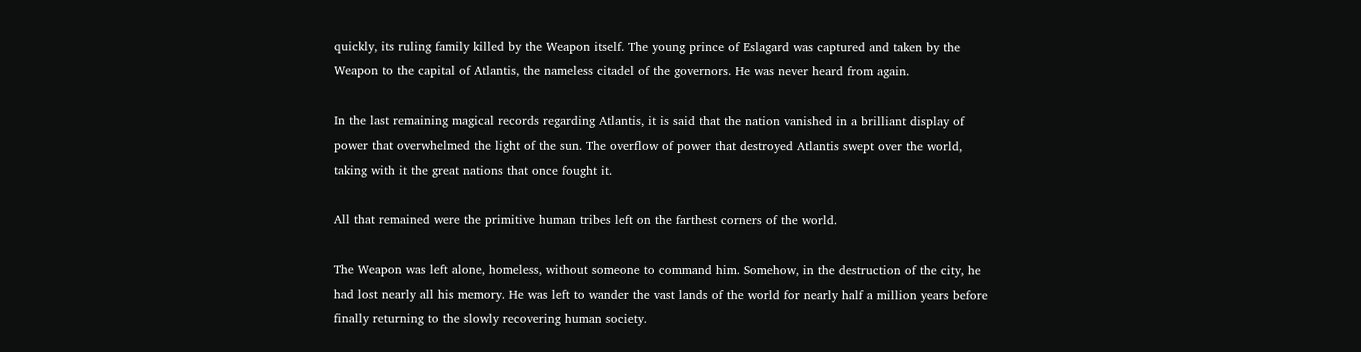quickly, its ruling family killed by the Weapon itself. The young prince of Eslagard was captured and taken by the Weapon to the capital of Atlantis, the nameless citadel of the governors. He was never heard from again.

In the last remaining magical records regarding Atlantis, it is said that the nation vanished in a brilliant display of power that overwhelmed the light of the sun. The overflow of power that destroyed Atlantis swept over the world, taking with it the great nations that once fought it.

All that remained were the primitive human tribes left on the farthest corners of the world.

The Weapon was left alone, homeless, without someone to command him. Somehow, in the destruction of the city, he had lost nearly all his memory. He was left to wander the vast lands of the world for nearly half a million years before finally returning to the slowly recovering human society.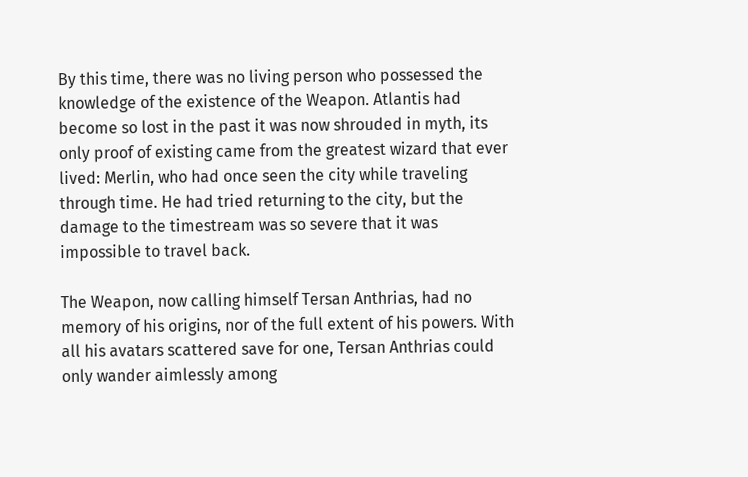By this time, there was no living person who possessed the knowledge of the existence of the Weapon. Atlantis had become so lost in the past it was now shrouded in myth, its only proof of existing came from the greatest wizard that ever lived: Merlin, who had once seen the city while traveling through time. He had tried returning to the city, but the damage to the timestream was so severe that it was impossible to travel back.

The Weapon, now calling himself Tersan Anthrias, had no memory of his origins, nor of the full extent of his powers. With all his avatars scattered save for one, Tersan Anthrias could only wander aimlessly among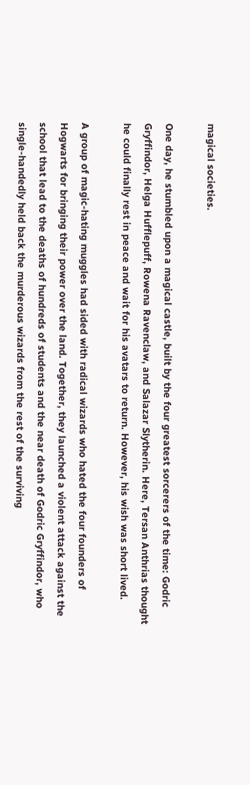magical societies.

One day, he stumbled upon a magical castle, built by the four greatest sorcerers of the time: Godric Gryffindor, Helga Hufflepuff, Rowena Ravenclaw, and Salazar Slytherin. Here, Tersan Anthrias thought he could finally rest in peace and wait for his avatars to return. However, his wish was short lived.

A group of magic-hating muggles had sided with radical wizards who hated the four founders of Hogwarts for bringing their power over the land. Together, they launched a violent attack against the school that lead to the deaths of hundreds of students and the near death of Godric Gryffindor, who single-handedly held back the murderous wizards from the rest of the surviving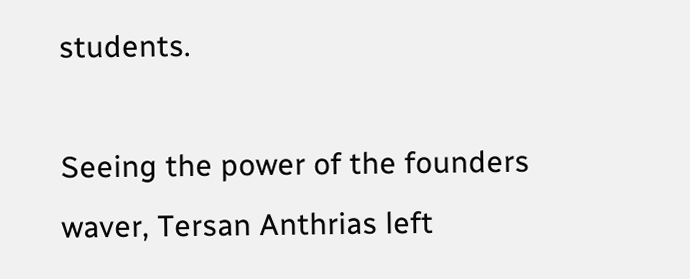students.

Seeing the power of the founders waver, Tersan Anthrias left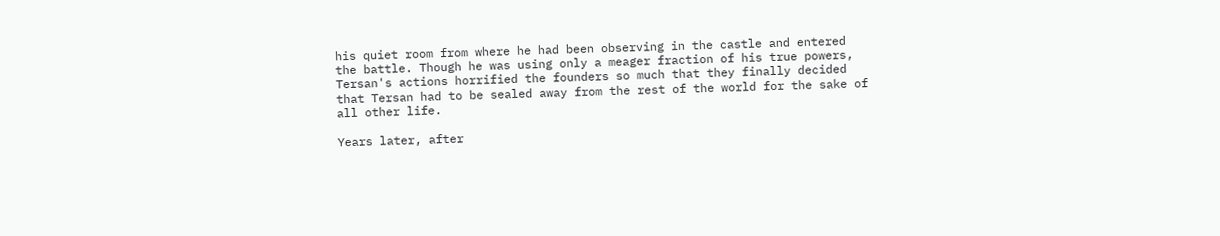his quiet room from where he had been observing in the castle and entered the battle. Though he was using only a meager fraction of his true powers, Tersan's actions horrified the founders so much that they finally decided that Tersan had to be sealed away from the rest of the world for the sake of all other life.

Years later, after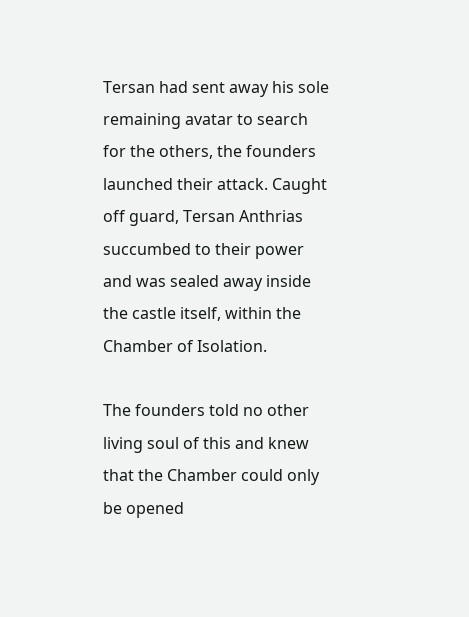Tersan had sent away his sole remaining avatar to search for the others, the founders launched their attack. Caught off guard, Tersan Anthrias succumbed to their power and was sealed away inside the castle itself, within the Chamber of Isolation.

The founders told no other living soul of this and knew that the Chamber could only be opened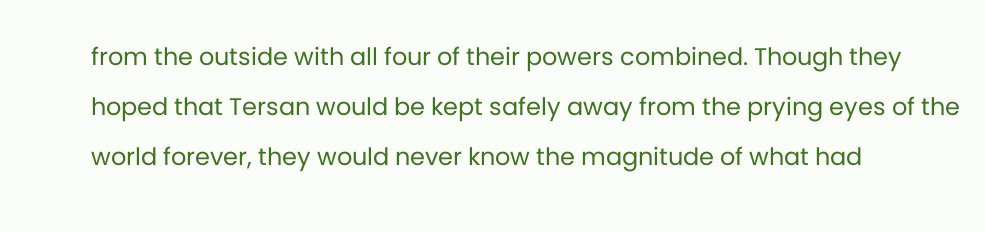from the outside with all four of their powers combined. Though they hoped that Tersan would be kept safely away from the prying eyes of the world forever, they would never know the magnitude of what had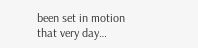been set in motion that very day…